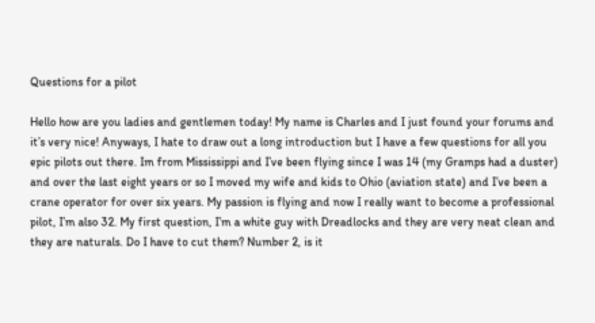Questions for a pilot

Hello how are you ladies and gentlemen today! My name is Charles and I just found your forums and it’s very nice! Anyways, I hate to draw out a long introduction but I have a few questions for all you epic pilots out there. Im from Mississippi and I’ve been flying since I was 14 (my Gramps had a duster) and over the last eight years or so I moved my wife and kids to Ohio (aviation state) and I’ve been a crane operator for over six years. My passion is flying and now I really want to become a professional pilot, I’m also 32. My first question, I’m a white guy with Dreadlocks and they are very neat clean and they are naturals. Do I have to cut them? Number 2, is it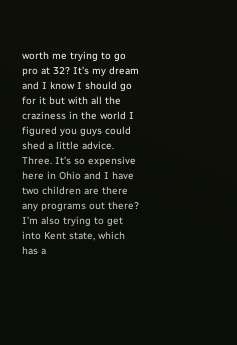worth me trying to go pro at 32? It’s my dream and I know I should go for it but with all the craziness in the world I figured you guys could shed a little advice. Three. It’s so expensive here in Ohio and I have two children are there any programs out there? I’m also trying to get into Kent state, which has a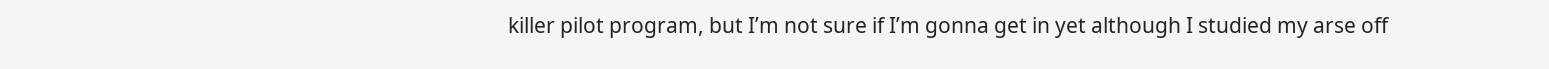killer pilot program, but I’m not sure if I’m gonna get in yet although I studied my arse off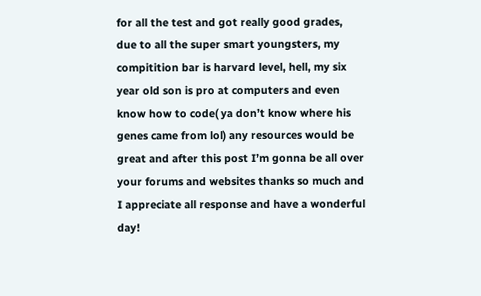for all the test and got really good grades, due to all the super smart youngsters, my compitition bar is harvard level, hell, my six year old son is pro at computers and even know how to code( ya don’t know where his genes came from lol) any resources would be great and after this post I’m gonna be all over your forums and websites thanks so much and I appreciate all response and have a wonderful day!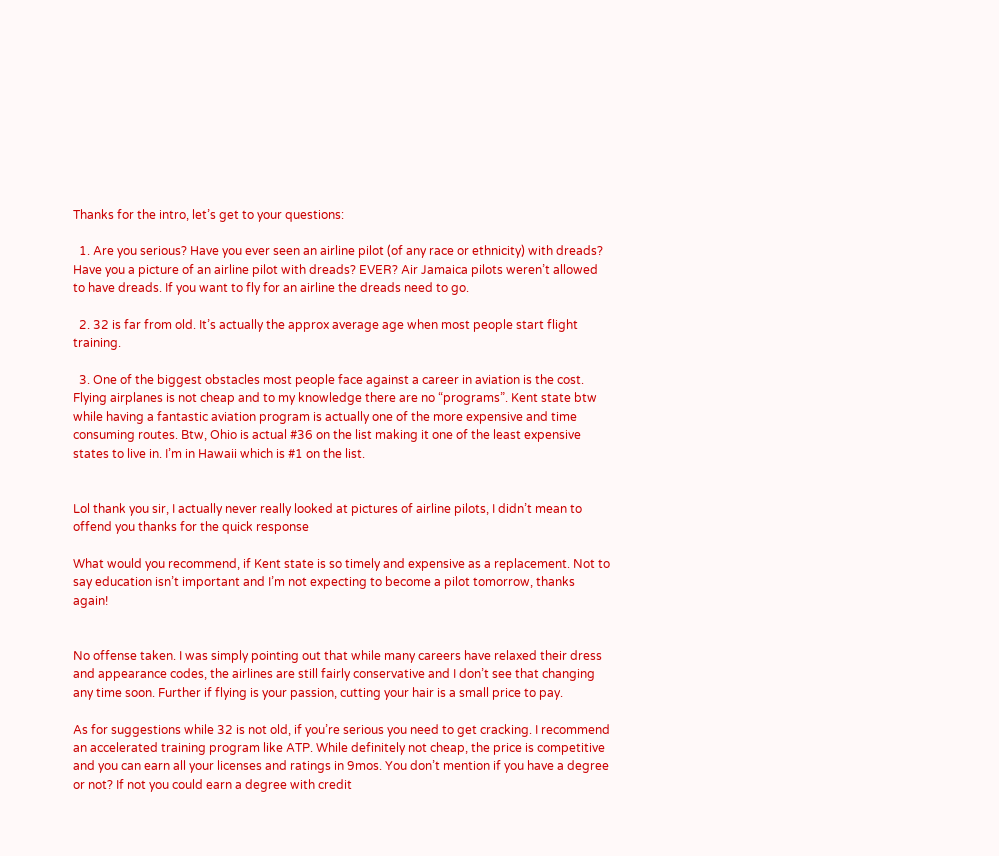Thanks for the intro, let’s get to your questions:

  1. Are you serious? Have you ever seen an airline pilot (of any race or ethnicity) with dreads? Have you a picture of an airline pilot with dreads? EVER? Air Jamaica pilots weren’t allowed to have dreads. If you want to fly for an airline the dreads need to go.

  2. 32 is far from old. It’s actually the approx average age when most people start flight training.

  3. One of the biggest obstacles most people face against a career in aviation is the cost. Flying airplanes is not cheap and to my knowledge there are no “programs”. Kent state btw while having a fantastic aviation program is actually one of the more expensive and time consuming routes. Btw, Ohio is actual #36 on the list making it one of the least expensive states to live in. I’m in Hawaii which is #1 on the list.


Lol thank you sir, I actually never really looked at pictures of airline pilots, I didn’t mean to offend you thanks for the quick response

What would you recommend, if Kent state is so timely and expensive as a replacement. Not to say education isn’t important and I’m not expecting to become a pilot tomorrow, thanks again!


No offense taken. I was simply pointing out that while many careers have relaxed their dress and appearance codes, the airlines are still fairly conservative and I don’t see that changing any time soon. Further if flying is your passion, cutting your hair is a small price to pay.

As for suggestions while 32 is not old, if you’re serious you need to get cracking. I recommend an accelerated training program like ATP. While definitely not cheap, the price is competitive and you can earn all your licenses and ratings in 9mos. You don’t mention if you have a degree or not? If not you could earn a degree with credit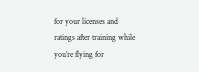for your licenses and ratings after training while you’re flying for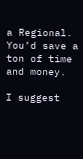a Regional. You’d save a ton of time and money.

I suggest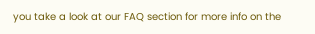you take a look at our FAQ section for more info on the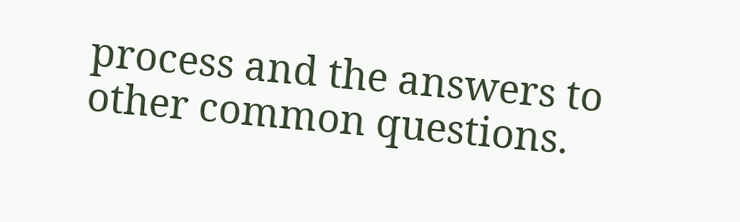process and the answers to other common questions.